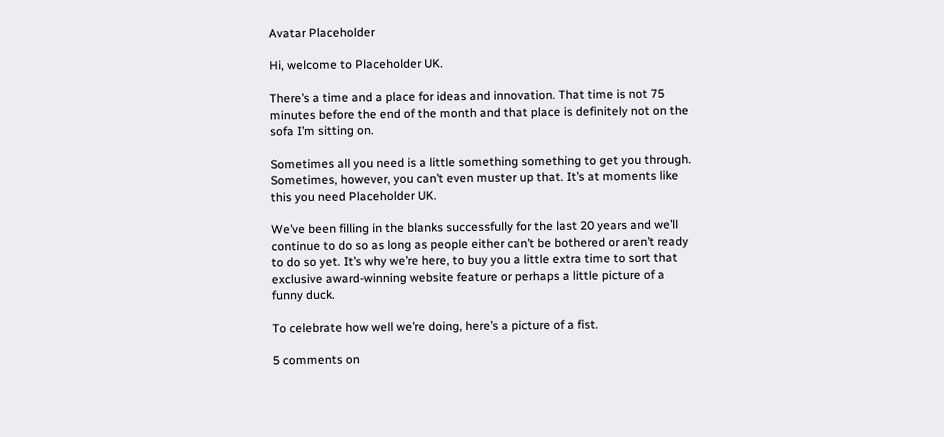Avatar Placeholder

Hi, welcome to Placeholder UK.

There’s a time and a place for ideas and innovation. That time is not 75 minutes before the end of the month and that place is definitely not on the sofa I’m sitting on.

Sometimes all you need is a little something something to get you through. Sometimes, however, you can’t even muster up that. It’s at moments like this you need Placeholder UK.

We’ve been filling in the blanks successfully for the last 20 years and we’ll continue to do so as long as people either can’t be bothered or aren’t ready to do so yet. It’s why we’re here, to buy you a little extra time to sort that exclusive award-winning website feature or perhaps a little picture of a funny duck.

To celebrate how well we’re doing, here’s a picture of a fist.

5 comments on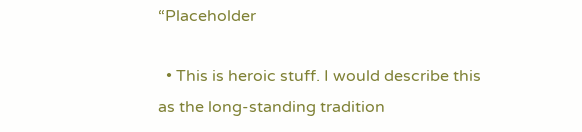“Placeholder

  • This is heroic stuff. I would describe this as the long-standing tradition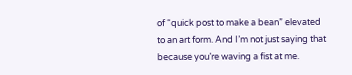of “quick post to make a bean” elevated to an art form. And I’m not just saying that because you’re waving a fist at me.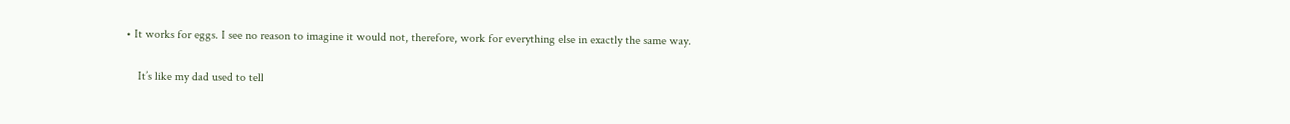• It works for eggs. I see no reason to imagine it would not, therefore, work for everything else in exactly the same way.

    It’s like my dad used to tell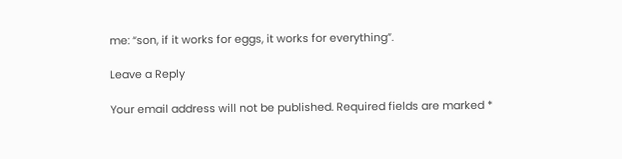me: “son, if it works for eggs, it works for everything”.

Leave a Reply

Your email address will not be published. Required fields are marked *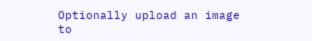Optionally upload an image to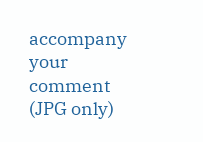accompany your comment (JPG only)